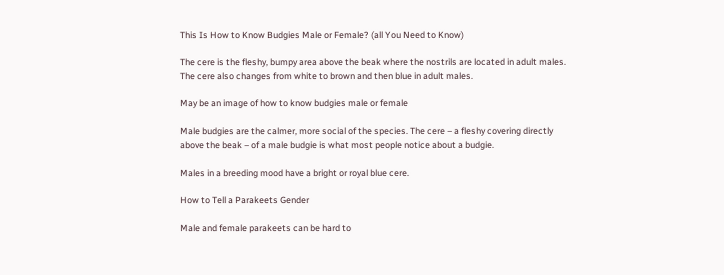This Is How to Know Budgies Male or Female? (all You Need to Know)

The cere is the fleshy, bumpy area above the beak where the nostrils are located in adult males. The cere also changes from white to brown and then blue in adult males.

May be an image of how to know budgies male or female

Male budgies are the calmer, more social of the species. The cere – a fleshy covering directly above the beak – of a male budgie is what most people notice about a budgie.

Males in a breeding mood have a bright or royal blue cere.

How to Tell a Parakeets Gender

Male and female parakeets can be hard to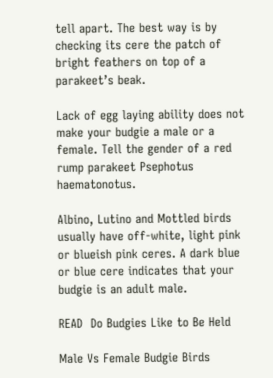tell apart. The best way is by checking its cere the patch of bright feathers on top of a parakeet’s beak.

Lack of egg laying ability does not make your budgie a male or a female. Tell the gender of a red rump parakeet Psephotus haematonotus.

Albino, Lutino and Mottled birds usually have off-white, light pink or blueish pink ceres. A dark blue or blue cere indicates that your budgie is an adult male.

READ  Do Budgies Like to Be Held

Male Vs Female Budgie Birds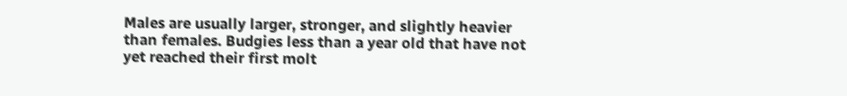Males are usually larger, stronger, and slightly heavier than females. Budgies less than a year old that have not yet reached their first molt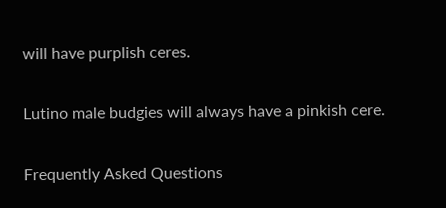will have purplish ceres.

Lutino male budgies will always have a pinkish cere.

Frequently Asked Questions